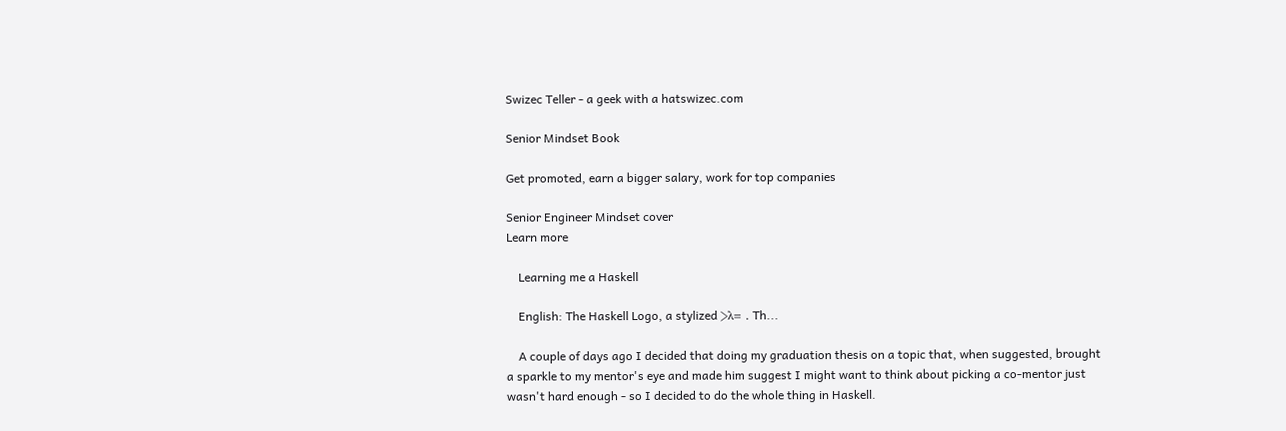Swizec Teller - a geek with a hatswizec.com

Senior Mindset Book

Get promoted, earn a bigger salary, work for top companies

Senior Engineer Mindset cover
Learn more

    Learning me a Haskell

    English: The Haskell Logo, a stylized >λ= . Th...

    A couple of days ago I decided that doing my graduation thesis on a topic that, when suggested, brought a sparkle to my mentor's eye and made him suggest I might want to think about picking a co-mentor just wasn't hard enough - so I decided to do the whole thing in Haskell.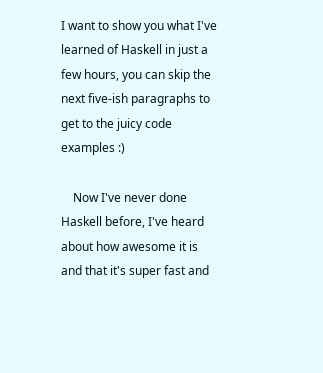I want to show you what I've learned of Haskell in just a few hours, you can skip the next five-ish paragraphs to get to the juicy code examples :)

    Now I've never done Haskell before, I've heard about how awesome it is and that it's super fast and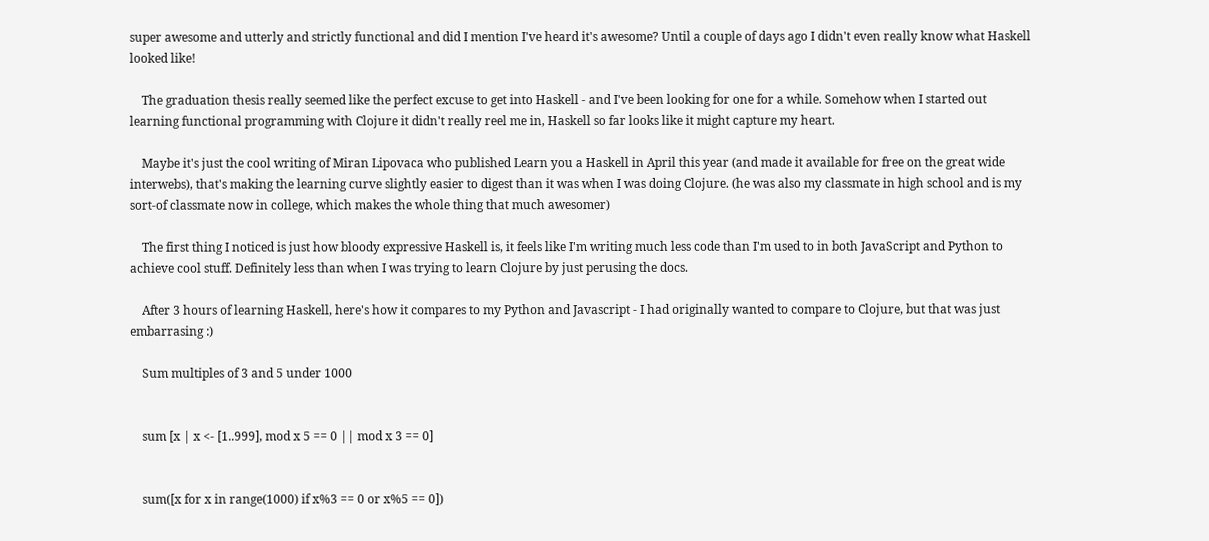super awesome and utterly and strictly functional and did I mention I've heard it's awesome? Until a couple of days ago I didn't even really know what Haskell looked like!

    The graduation thesis really seemed like the perfect excuse to get into Haskell - and I've been looking for one for a while. Somehow when I started out learning functional programming with Clojure it didn't really reel me in, Haskell so far looks like it might capture my heart.

    Maybe it's just the cool writing of Miran Lipovaca who published Learn you a Haskell in April this year (and made it available for free on the great wide interwebs), that's making the learning curve slightly easier to digest than it was when I was doing Clojure. (he was also my classmate in high school and is my sort-of classmate now in college, which makes the whole thing that much awesomer)

    The first thing I noticed is just how bloody expressive Haskell is, it feels like I'm writing much less code than I'm used to in both JavaScript and Python to achieve cool stuff. Definitely less than when I was trying to learn Clojure by just perusing the docs.

    After 3 hours of learning Haskell, here's how it compares to my Python and Javascript - I had originally wanted to compare to Clojure, but that was just embarrasing :)

    Sum multiples of 3 and 5 under 1000


    sum [x | x <- [1..999], mod x 5 == 0 || mod x 3 == 0]


    sum([x for x in range(1000) if x%3 == 0 or x%5 == 0])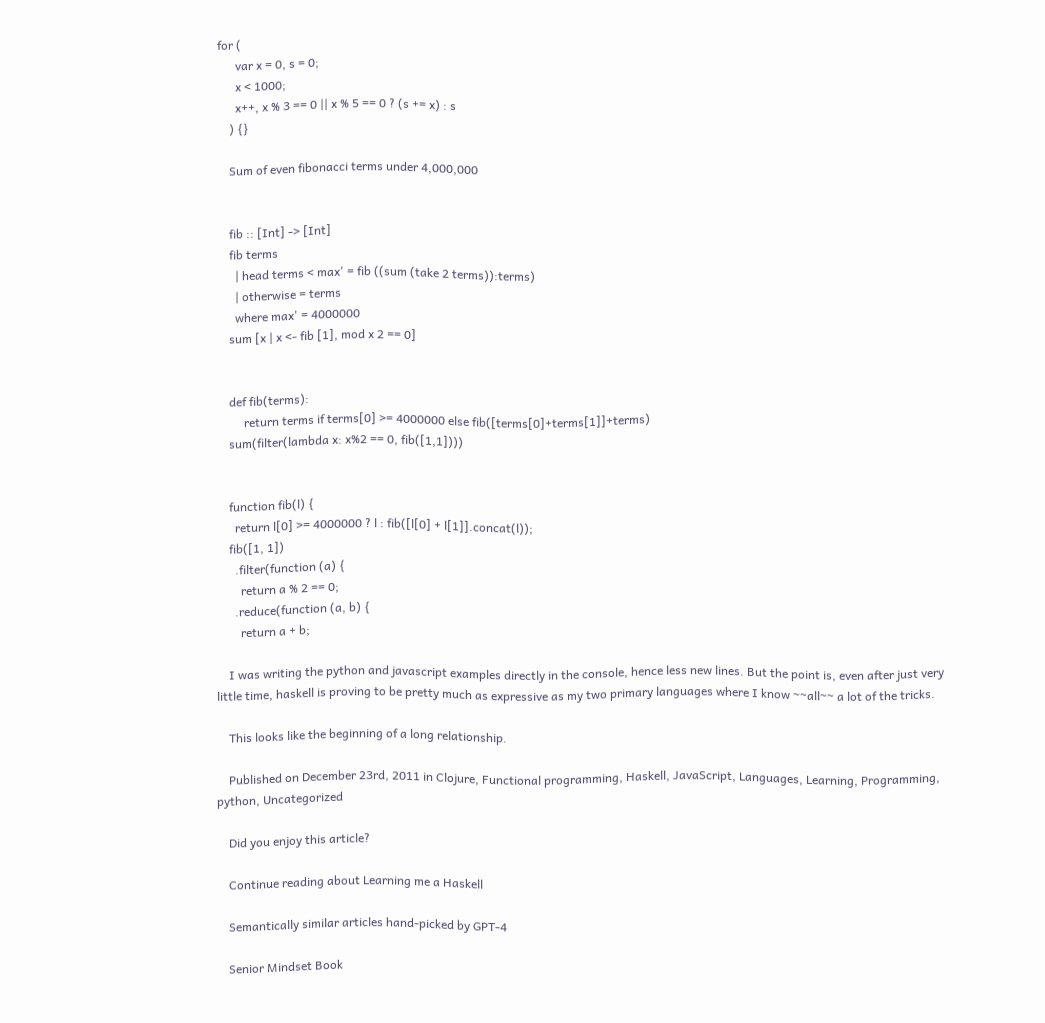for (
      var x = 0, s = 0;
      x < 1000;
      x++, x % 3 == 0 || x % 5 == 0 ? (s += x) : s
    ) {}

    Sum of even fibonacci terms under 4,000,000


    fib :: [Int] -> [Int]
    fib terms
      | head terms < max' = fib ((sum (take 2 terms)):terms)
      | otherwise = terms
      where max' = 4000000
    sum [x | x <- fib [1], mod x 2 == 0]


    def fib(terms):
         return terms if terms[0] >= 4000000 else fib([terms[0]+terms[1]]+terms)
    sum(filter(lambda x: x%2 == 0, fib([1,1])))


    function fib(l) {
      return l[0] >= 4000000 ? l : fib([l[0] + l[1]].concat(l));
    fib([1, 1])
      .filter(function (a) {
        return a % 2 == 0;
      .reduce(function (a, b) {
        return a + b;

    I was writing the python and javascript examples directly in the console, hence less new lines. But the point is, even after just very little time, haskell is proving to be pretty much as expressive as my two primary languages where I know ~~all~~ a lot of the tricks.

    This looks like the beginning of a long relationship.

    Published on December 23rd, 2011 in Clojure, Functional programming, Haskell, JavaScript, Languages, Learning, Programming, python, Uncategorized

    Did you enjoy this article?

    Continue reading about Learning me a Haskell

    Semantically similar articles hand-picked by GPT-4

    Senior Mindset Book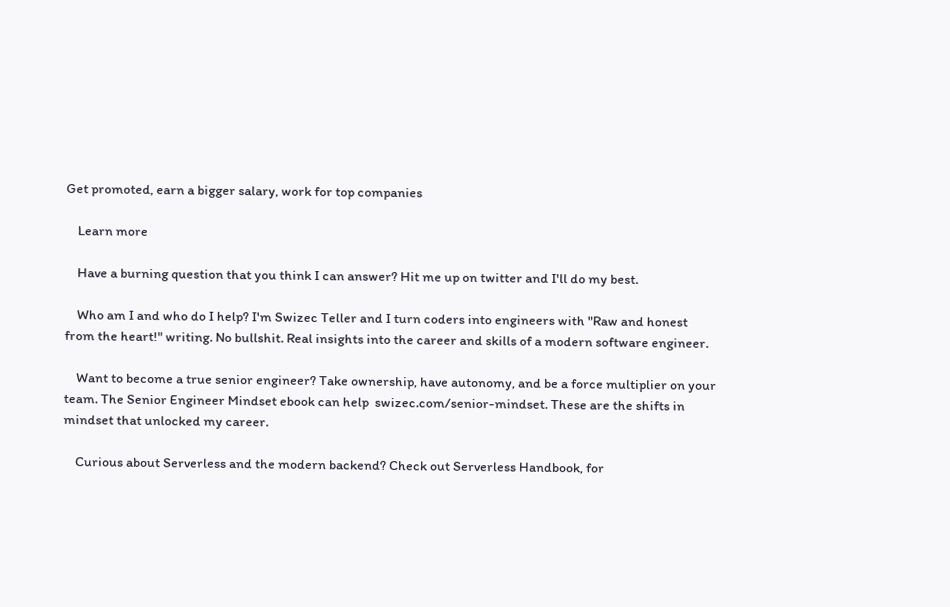Get promoted, earn a bigger salary, work for top companies

    Learn more

    Have a burning question that you think I can answer? Hit me up on twitter and I'll do my best.

    Who am I and who do I help? I'm Swizec Teller and I turn coders into engineers with "Raw and honest from the heart!" writing. No bullshit. Real insights into the career and skills of a modern software engineer.

    Want to become a true senior engineer? Take ownership, have autonomy, and be a force multiplier on your team. The Senior Engineer Mindset ebook can help  swizec.com/senior-mindset. These are the shifts in mindset that unlocked my career.

    Curious about Serverless and the modern backend? Check out Serverless Handbook, for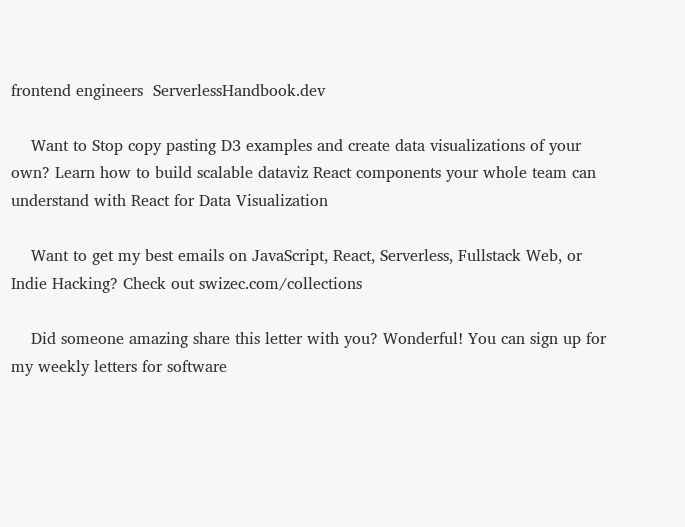frontend engineers  ServerlessHandbook.dev

    Want to Stop copy pasting D3 examples and create data visualizations of your own? Learn how to build scalable dataviz React components your whole team can understand with React for Data Visualization

    Want to get my best emails on JavaScript, React, Serverless, Fullstack Web, or Indie Hacking? Check out swizec.com/collections

    Did someone amazing share this letter with you? Wonderful! You can sign up for my weekly letters for software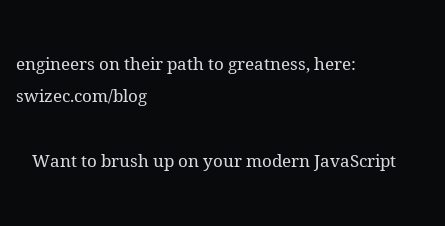engineers on their path to greatness, here: swizec.com/blog

    Want to brush up on your modern JavaScript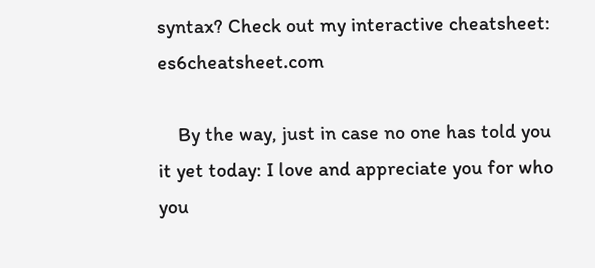syntax? Check out my interactive cheatsheet: es6cheatsheet.com

    By the way, just in case no one has told you it yet today: I love and appreciate you for who you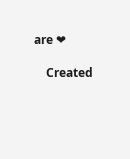are ❤

    Created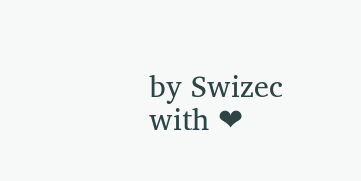by Swizec with ❤